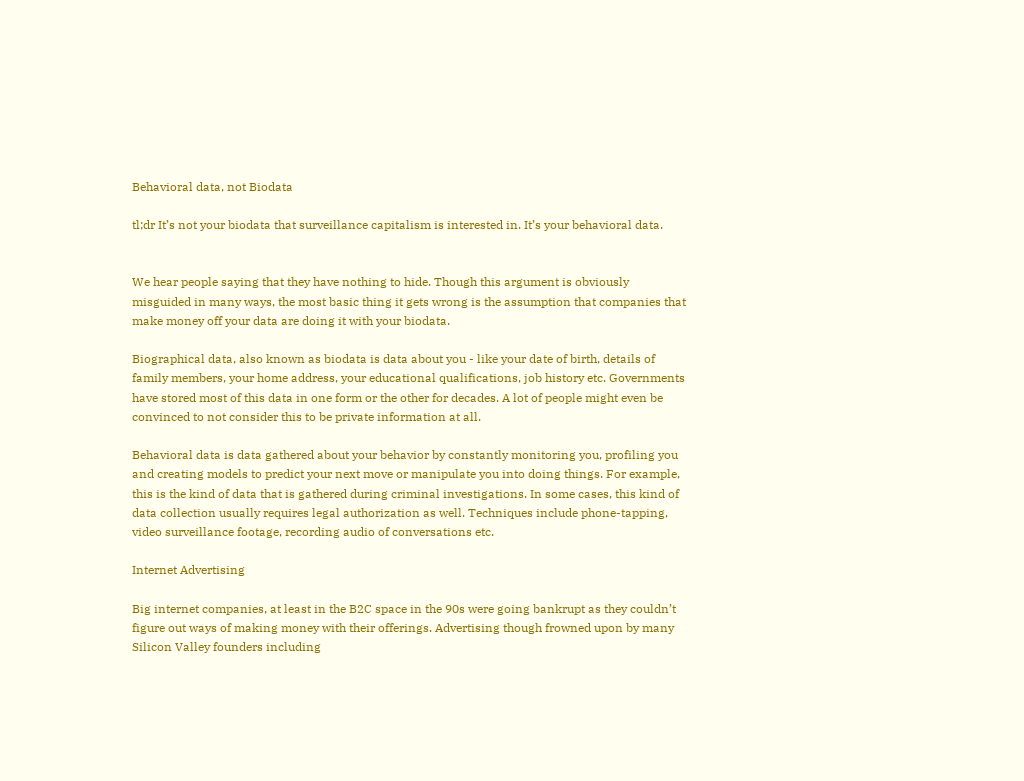Behavioral data, not Biodata

tl;dr It’s not your biodata that surveillance capitalism is interested in. It’s your behavioral data.


We hear people saying that they have nothing to hide. Though this argument is obviously misguided in many ways, the most basic thing it gets wrong is the assumption that companies that make money off your data are doing it with your biodata.

Biographical data, also known as biodata is data about you - like your date of birth, details of family members, your home address, your educational qualifications, job history etc. Governments have stored most of this data in one form or the other for decades. A lot of people might even be convinced to not consider this to be private information at all.

Behavioral data is data gathered about your behavior by constantly monitoring you, profiling you and creating models to predict your next move or manipulate you into doing things. For example, this is the kind of data that is gathered during criminal investigations. In some cases, this kind of data collection usually requires legal authorization as well. Techniques include phone-tapping, video surveillance footage, recording audio of conversations etc.

Internet Advertising

Big internet companies, at least in the B2C space in the 90s were going bankrupt as they couldn’t figure out ways of making money with their offerings. Advertising though frowned upon by many Silicon Valley founders including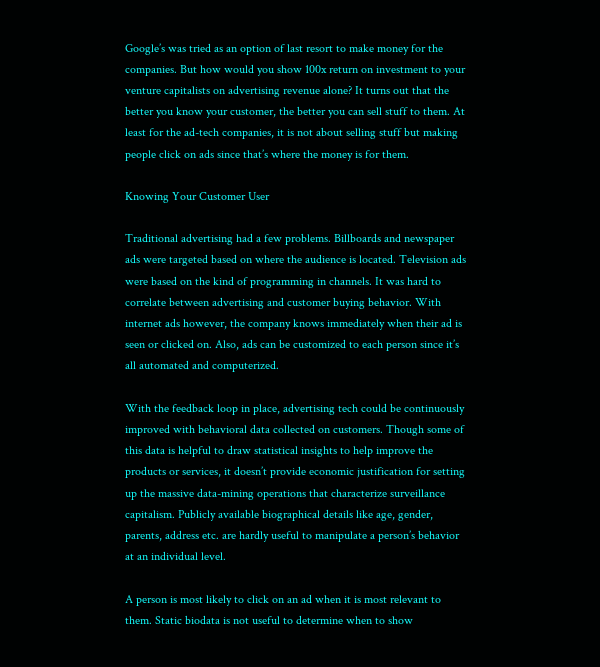Google’s was tried as an option of last resort to make money for the companies. But how would you show 100x return on investment to your venture capitalists on advertising revenue alone? It turns out that the better you know your customer, the better you can sell stuff to them. At least for the ad-tech companies, it is not about selling stuff but making people click on ads since that’s where the money is for them.

Knowing Your Customer User

Traditional advertising had a few problems. Billboards and newspaper ads were targeted based on where the audience is located. Television ads were based on the kind of programming in channels. It was hard to correlate between advertising and customer buying behavior. With internet ads however, the company knows immediately when their ad is seen or clicked on. Also, ads can be customized to each person since it’s all automated and computerized.

With the feedback loop in place, advertising tech could be continuously improved with behavioral data collected on customers. Though some of this data is helpful to draw statistical insights to help improve the products or services, it doesn’t provide economic justification for setting up the massive data-mining operations that characterize surveillance capitalism. Publicly available biographical details like age, gender, parents, address etc. are hardly useful to manipulate a person’s behavior at an individual level.

A person is most likely to click on an ad when it is most relevant to them. Static biodata is not useful to determine when to show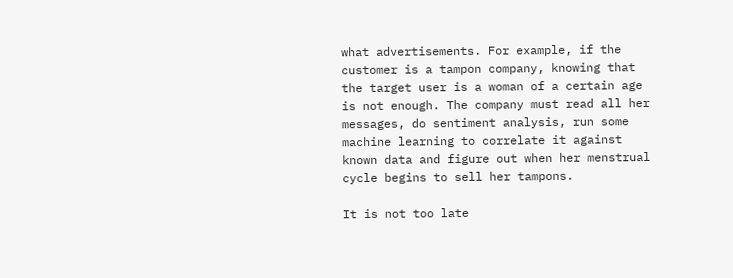what advertisements. For example, if the customer is a tampon company, knowing that the target user is a woman of a certain age is not enough. The company must read all her messages, do sentiment analysis, run some machine learning to correlate it against known data and figure out when her menstrual cycle begins to sell her tampons.

It is not too late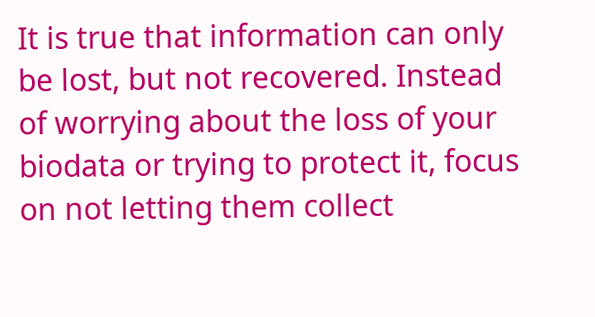It is true that information can only be lost, but not recovered. Instead of worrying about the loss of your biodata or trying to protect it, focus on not letting them collect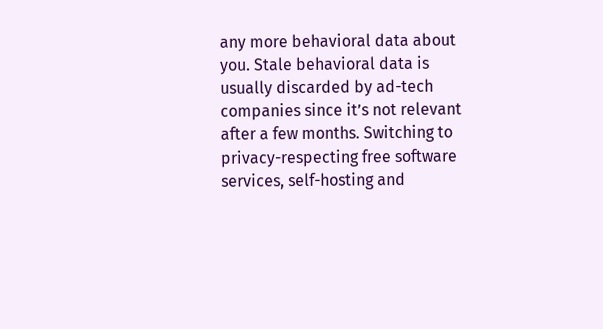any more behavioral data about you. Stale behavioral data is usually discarded by ad-tech companies since it’s not relevant after a few months. Switching to privacy-respecting free software services, self-hosting and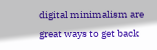digital minimalism are great ways to get back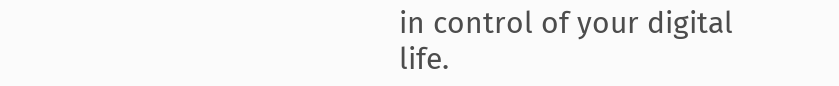in control of your digital life.